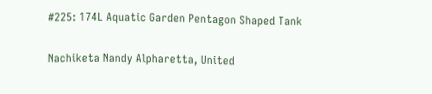#225: 174L Aquatic Garden Pentagon Shaped Tank

Nachiketa Nandy Alpharetta, United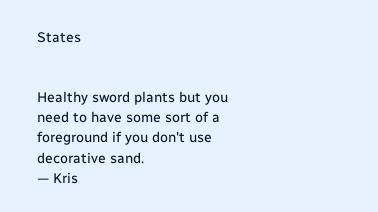States


Healthy sword plants but you need to have some sort of a foreground if you don't use decorative sand.
— Kris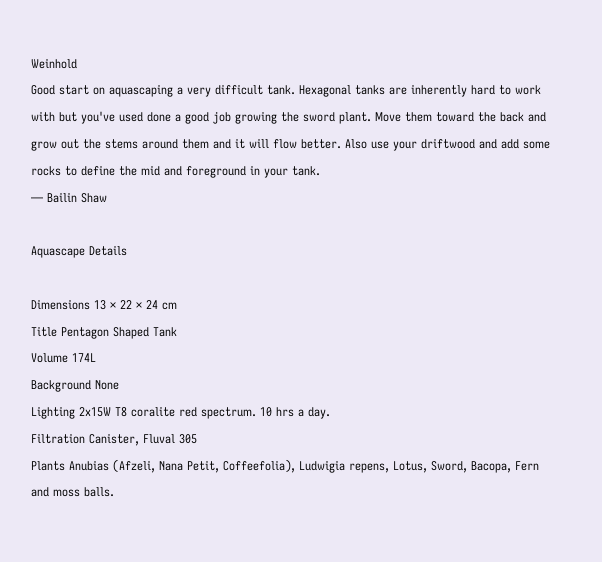Weinhold
Good start on aquascaping a very difficult tank. Hexagonal tanks are inherently hard to work with but you've used done a good job growing the sword plant. Move them toward the back and grow out the stems around them and it will flow better. Also use your driftwood and add some rocks to define the mid and foreground in your tank.
— Bailin Shaw

Aquascape Details

Dimensions 13 × 22 × 24 cm
Title Pentagon Shaped Tank
Volume 174L
Background None
Lighting 2x15W T8 coralite red spectrum. 10 hrs a day.
Filtration Canister, Fluval 305
Plants Anubias (Afzeli, Nana Petit, Coffeefolia), Ludwigia repens, Lotus, Sword, Bacopa, Fern and moss balls.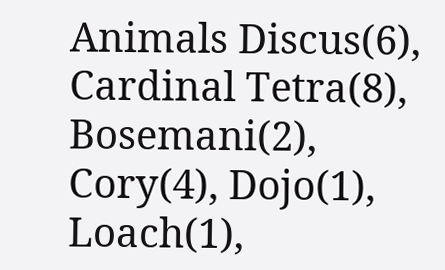Animals Discus(6), Cardinal Tetra(8), Bosemani(2), Cory(4), Dojo(1), Loach(1),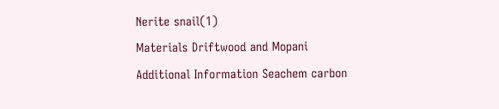Nerite snail(1)
Materials Driftwood and Mopani
Additional Information Seachem carbon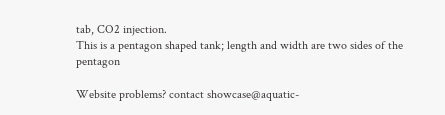tab, CO2 injection.
This is a pentagon shaped tank; length and width are two sides of the pentagon

Website problems? contact showcase@aquatic-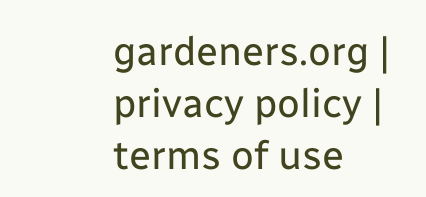gardeners.org | privacy policy | terms of use